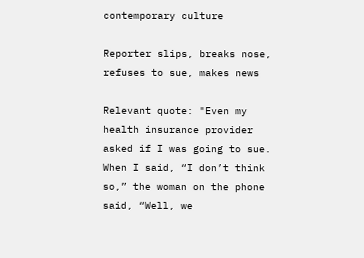contemporary culture

Reporter slips, breaks nose, refuses to sue, makes news

Relevant quote: "Even my health insurance provider asked if I was going to sue. When I said, “I don’t think so,” the woman on the phone said, “Well, we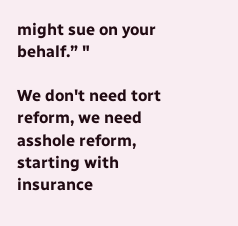might sue on your behalf.” "

We don't need tort reform, we need asshole reform, starting with insurance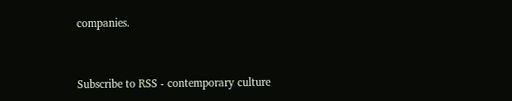companies.


Subscribe to RSS - contemporary culture